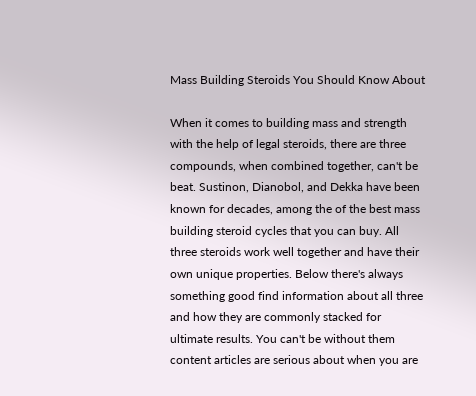Mass Building Steroids You Should Know About

When it comes to building mass and strength with the help of legal steroids, there are three compounds, when combined together, can't be beat. Sustinon, Dianobol, and Dekka have been known for decades, among the of the best mass building steroid cycles that you can buy. All three steroids work well together and have their own unique properties. Below there's always something good find information about all three and how they are commonly stacked for ultimate results. You can't be without them content articles are serious about when you are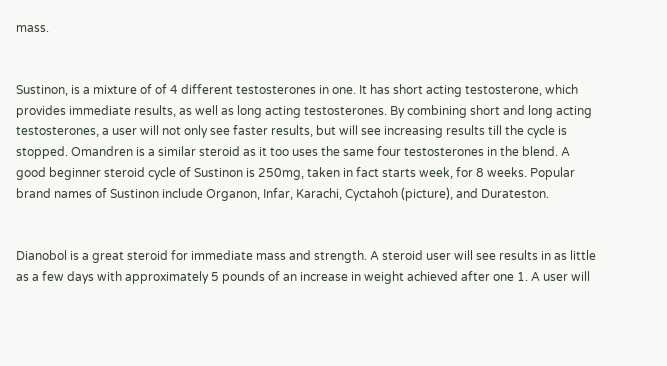mass.


Sustinon, is a mixture of of 4 different testosterones in one. It has short acting testosterone, which provides immediate results, as well as long acting testosterones. By combining short and long acting testosterones, a user will not only see faster results, but will see increasing results till the cycle is stopped. Omandren is a similar steroid as it too uses the same four testosterones in the blend. A good beginner steroid cycle of Sustinon is 250mg, taken in fact starts week, for 8 weeks. Popular brand names of Sustinon include Organon, Infar, Karachi, Cyctahoh (picture), and Durateston.


Dianobol is a great steroid for immediate mass and strength. A steroid user will see results in as little as a few days with approximately 5 pounds of an increase in weight achieved after one 1. A user will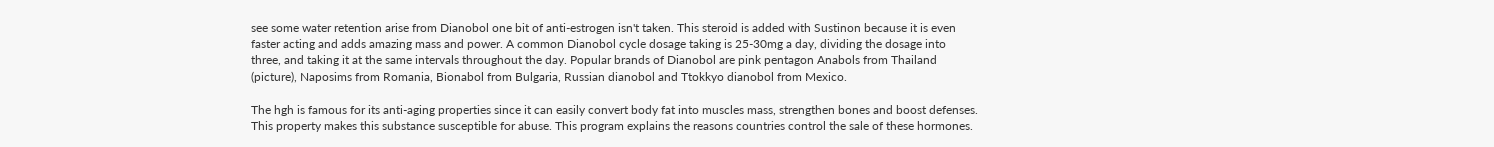see some water retention arise from Dianobol one bit of anti-estrogen isn't taken. This steroid is added with Sustinon because it is even faster acting and adds amazing mass and power. A common Dianobol cycle dosage taking is 25-30mg a day, dividing the dosage into three, and taking it at the same intervals throughout the day. Popular brands of Dianobol are pink pentagon Anabols from Thailand (picture), Naposims from Romania, Bionabol from Bulgaria, Russian dianobol and Ttokkyo dianobol from Mexico.

The hgh is famous for its anti-aging properties since it can easily convert body fat into muscles mass, strengthen bones and boost defenses. This property makes this substance susceptible for abuse. This program explains the reasons countries control the sale of these hormones.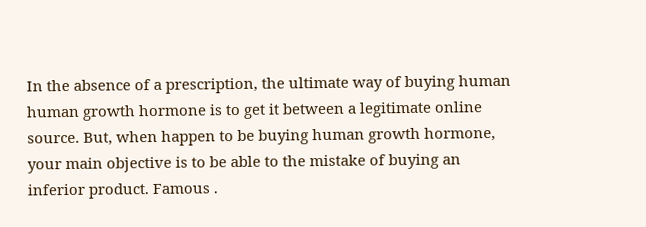In the absence of a prescription, the ultimate way of buying human human growth hormone is to get it between a legitimate online source. But, when happen to be buying human growth hormone, your main objective is to be able to the mistake of buying an inferior product. Famous .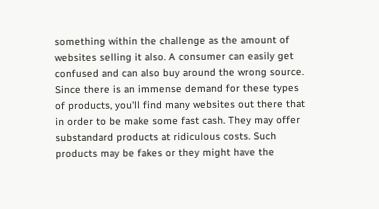something within the challenge as the amount of websites selling it also. A consumer can easily get confused and can also buy around the wrong source. Since there is an immense demand for these types of products, you'll find many websites out there that in order to be make some fast cash. They may offer substandard products at ridiculous costs. Such products may be fakes or they might have the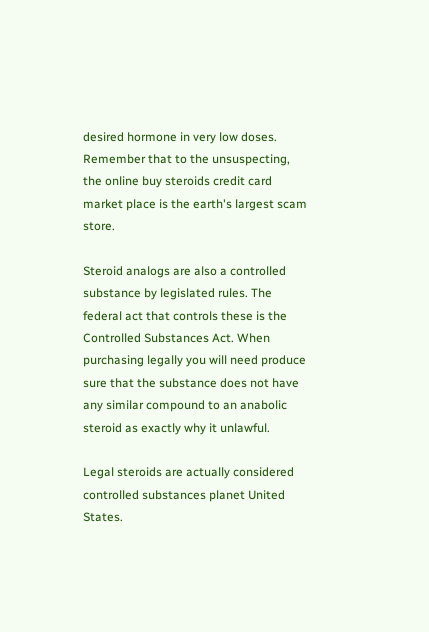desired hormone in very low doses. Remember that to the unsuspecting, the online buy steroids credit card market place is the earth's largest scam store.

Steroid analogs are also a controlled substance by legislated rules. The federal act that controls these is the Controlled Substances Act. When purchasing legally you will need produce sure that the substance does not have any similar compound to an anabolic steroid as exactly why it unlawful.

Legal steroids are actually considered controlled substances planet United States.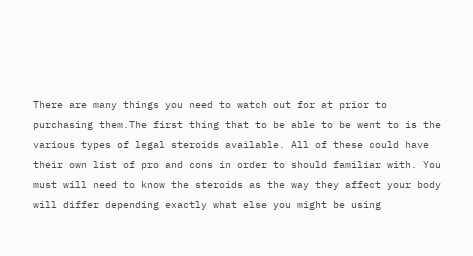There are many things you need to watch out for at prior to purchasing them.The first thing that to be able to be went to is the various types of legal steroids available. All of these could have their own list of pro and cons in order to should familiar with. You must will need to know the steroids as the way they affect your body will differ depending exactly what else you might be using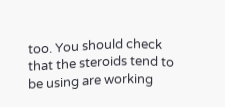too. You should check that the steroids tend to be using are working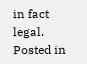in fact legal.
Posted in